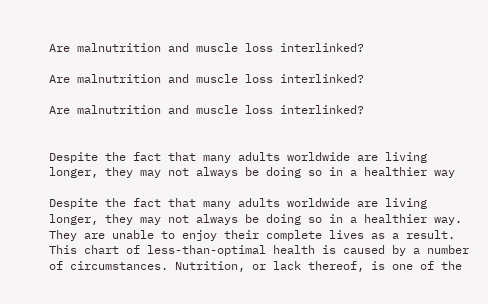Are malnutrition and muscle loss interlinked?

Are malnutrition and muscle loss interlinked?

Are malnutrition and muscle loss interlinked?


Despite the fact that many adults worldwide are living longer, they may not always be doing so in a healthier way

Despite the fact that many adults worldwide are living longer, they may not always be doing so in a healthier way. They are unable to enjoy their complete lives as a result. This chart of less-than-optimal health is caused by a number of circumstances. Nutrition, or lack thereof, is one of the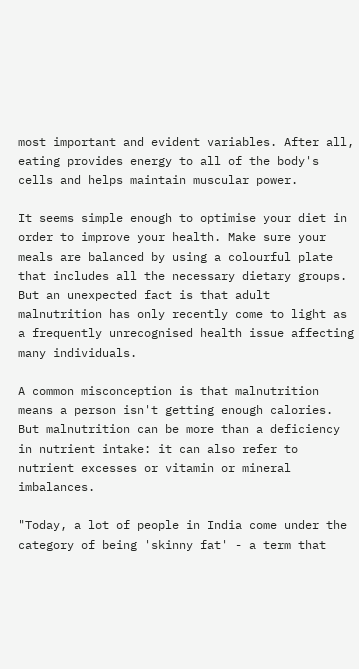most important and evident variables. After all, eating provides energy to all of the body's cells and helps maintain muscular power.

It seems simple enough to optimise your diet in order to improve your health. Make sure your meals are balanced by using a colourful plate that includes all the necessary dietary groups. But an unexpected fact is that adult malnutrition has only recently come to light as a frequently unrecognised health issue affecting many individuals.

A common misconception is that malnutrition means a person isn't getting enough calories. But malnutrition can be more than a deficiency in nutrient intake: it can also refer to nutrient excesses or vitamin or mineral imbalances.

"Today, a lot of people in India come under the category of being 'skinny fat' - a term that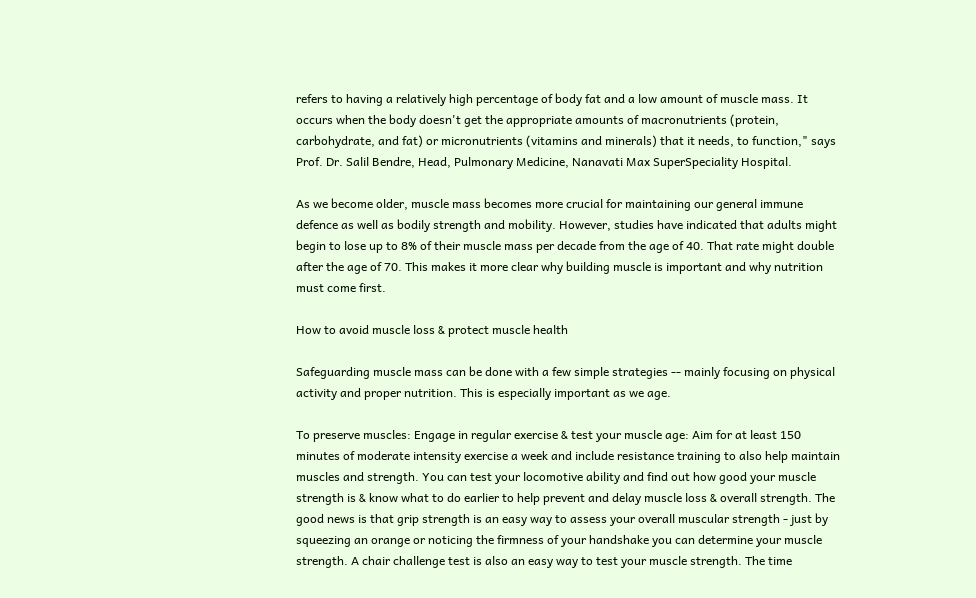refers to having a relatively high percentage of body fat and a low amount of muscle mass. It occurs when the body doesn't get the appropriate amounts of macronutrients (protein, carbohydrate, and fat) or micronutrients (vitamins and minerals) that it needs, to function," says Prof. Dr. Salil Bendre, Head, Pulmonary Medicine, Nanavati Max SuperSpeciality Hospital.

As we become older, muscle mass becomes more crucial for maintaining our general immune defence as well as bodily strength and mobility. However, studies have indicated that adults might begin to lose up to 8% of their muscle mass per decade from the age of 40. That rate might double after the age of 70. This makes it more clear why building muscle is important and why nutrition must come first.

How to avoid muscle loss & protect muscle health

Safeguarding muscle mass can be done with a few simple strategies -- mainly focusing on physical activity and proper nutrition. This is especially important as we age.

To preserve muscles: Engage in regular exercise & test your muscle age: Aim for at least 150 minutes of moderate intensity exercise a week and include resistance training to also help maintain muscles and strength. You can test your locomotive ability and find out how good your muscle strength is & know what to do earlier to help prevent and delay muscle loss & overall strength. The good news is that grip strength is an easy way to assess your overall muscular strength - just by squeezing an orange or noticing the firmness of your handshake you can determine your muscle strength. A chair challenge test is also an easy way to test your muscle strength. The time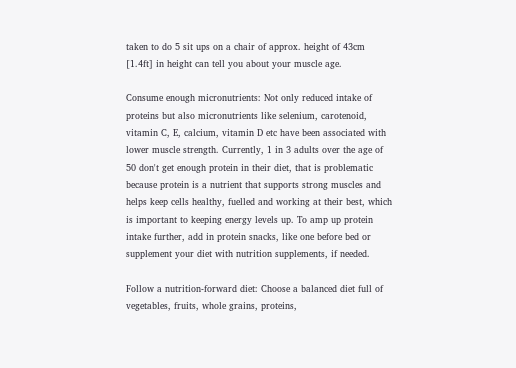taken to do 5 sit ups on a chair of approx. height of 43cm [1.4ft] in height can tell you about your muscle age.

Consume enough micronutrients: Not only reduced intake of proteins but also micronutrients like selenium, carotenoid, vitamin C, E, calcium, vitamin D etc have been associated with lower muscle strength. Currently, 1 in 3 adults over the age of 50 don't get enough protein in their diet, that is problematic because protein is a nutrient that supports strong muscles and helps keep cells healthy, fuelled and working at their best, which is important to keeping energy levels up. To amp up protein intake further, add in protein snacks, like one before bed or supplement your diet with nutrition supplements, if needed.

Follow a nutrition-forward diet: Choose a balanced diet full of vegetables, fruits, whole grains, proteins,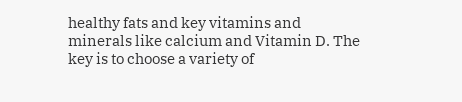healthy fats and key vitamins and minerals like calcium and Vitamin D. The key is to choose a variety of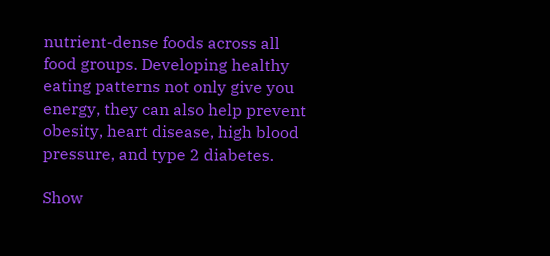nutrient-dense foods across all food groups. Developing healthy eating patterns not only give you energy, they can also help prevent obesity, heart disease, high blood pressure, and type 2 diabetes.

Show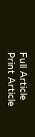Full Article
Print Article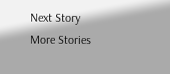Next Story
More Stories